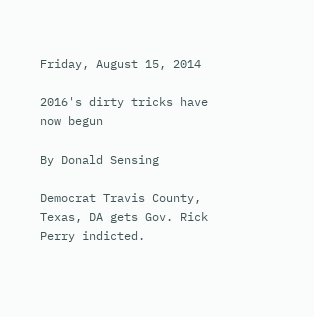Friday, August 15, 2014

2016's dirty tricks have now begun

By Donald Sensing

Democrat Travis County, Texas, DA gets Gov. Rick Perry indicted.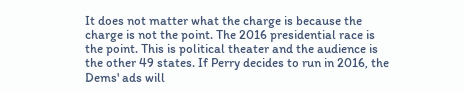It does not matter what the charge is because the charge is not the point. The 2016 presidential race is the point. This is political theater and the audience is the other 49 states. If Perry decides to run in 2016, the Dems' ads will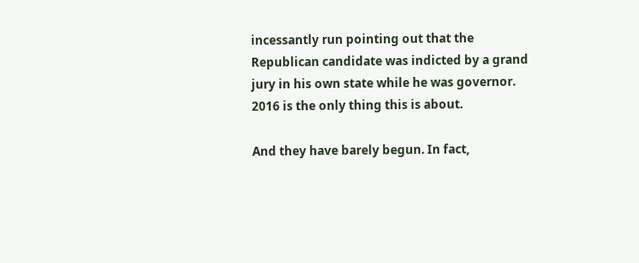incessantly run pointing out that the Republican candidate was indicted by a grand jury in his own state while he was governor. 2016 is the only thing this is about.

And they have barely begun. In fact,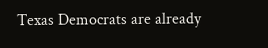Texas Democrats are already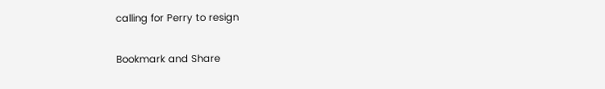calling for Perry to resign

Bookmark and Share